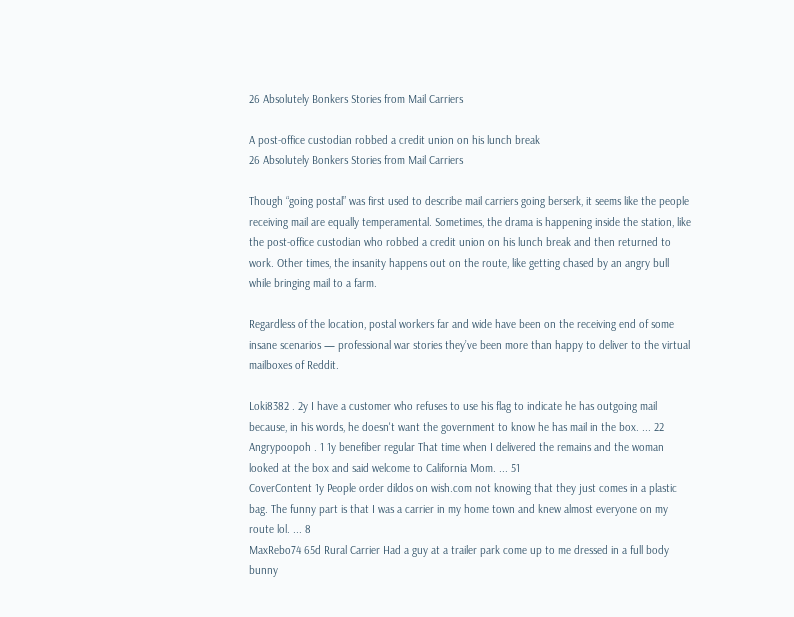26 Absolutely Bonkers Stories from Mail Carriers

A post-office custodian robbed a credit union on his lunch break
26 Absolutely Bonkers Stories from Mail Carriers

Though “going postal” was first used to describe mail carriers going berserk, it seems like the people receiving mail are equally temperamental. Sometimes, the drama is happening inside the station, like the post-office custodian who robbed a credit union on his lunch break and then returned to work. Other times, the insanity happens out on the route, like getting chased by an angry bull while bringing mail to a farm.

Regardless of the location, postal workers far and wide have been on the receiving end of some insane scenarios — professional war stories they’ve been more than happy to deliver to the virtual mailboxes of Reddit.

Loki8382 . 2y I have a customer who refuses to use his flag to indicate he has outgoing mail because, in his words, he doesn't want the government to know he has mail in the box. ... 22
Angrypoopoh . 1 1y benefiber regular That time when I delivered the remains and the woman looked at the box and said welcome to California Mom. ... 51
CoverContent 1y People order dildos on wish.com not knowing that they just comes in a plastic bag. The funny part is that I was a carrier in my home town and knew almost everyone on my route lol. ... 8
MaxRebo74 65d Rural Carrier Had a guy at a trailer park come up to me dressed in a full body bunny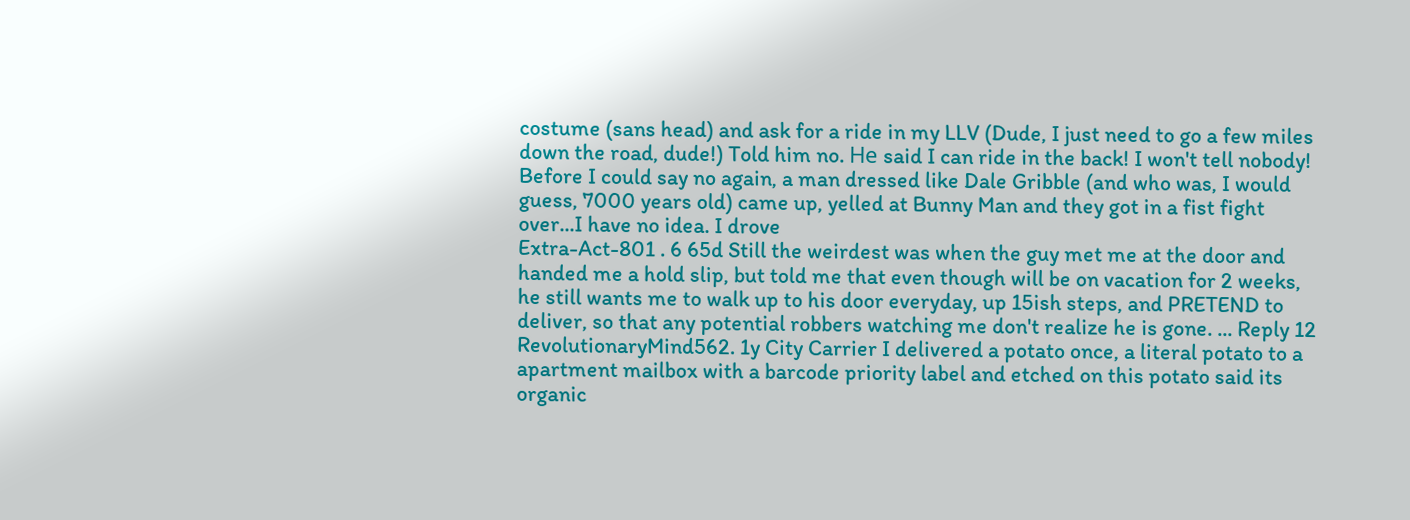costume (sans head) and ask for a ride in my LLV (Dude, I just need to go a few miles down the road, dude!) Told him no. Не said I can ride in the back! I won't tell nobody! Before I could say no again, a man dressed like Dale Gribble (and who was, I would guess, 7000 years old) came up, yelled at Bunny Man and they got in a fist fight over...I have no idea. I drove
Extra-Act-801 . 6 65d Still the weirdest was when the guy met me at the door and handed me a hold slip, but told me that even though will be on vacation for 2 weeks, he still wants me to walk up to his door everyday, up 15ish steps, and PRETEND to deliver, so that any potential robbers watching me don't realize he is gone. ... Reply 12
RevolutionaryMind562. 1y City Carrier I delivered a potato once, a literal potato to a apartment mailbox with a barcode priority label and etched on this potato said its organic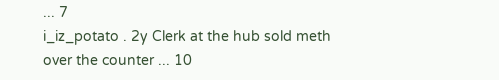... 7
i_iz_potato . 2y Clerk at the hub sold meth over the counter ... 10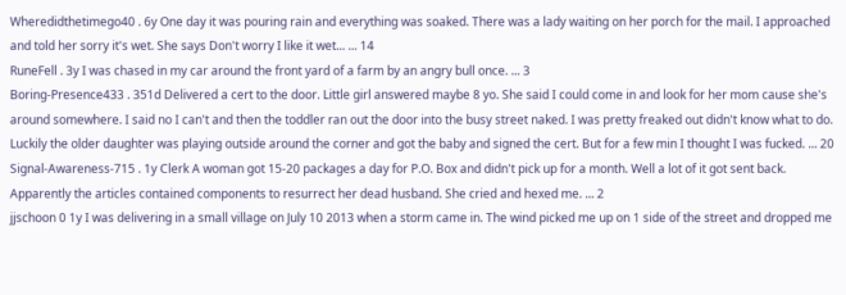Wheredidthetimego40 . 6y One day it was pouring rain and everything was soaked. There was a lady waiting on her porch for the mail. I approached and told her sorry it's wet. She says Don't worry I like it wet... ... 14
RuneFell . 3y I was chased in my car around the front yard of a farm by an angry bull once. ... 3
Boring-Presence433 . 351d Delivered a cert to the door. Little girl answered maybe 8 yo. She said I could come in and look for her mom cause she's around somewhere. I said no I can't and then the toddler ran out the door into the busy street naked. I was pretty freaked out didn't know what to do. Luckily the older daughter was playing outside around the corner and got the baby and signed the cert. But for a few min I thought I was fucked. ... 20
Signal-Awareness-715 . 1y Clerk A woman got 15-20 packages a day for P.O. Box and didn't pick up for a month. Well a lot of it got sent back. Apparently the articles contained components to resurrect her dead husband. She cried and hexed me. ... 2
jjschoon 0 1y I was delivering in a small village on July 10 2013 when a storm came in. The wind picked me up on 1 side of the street and dropped me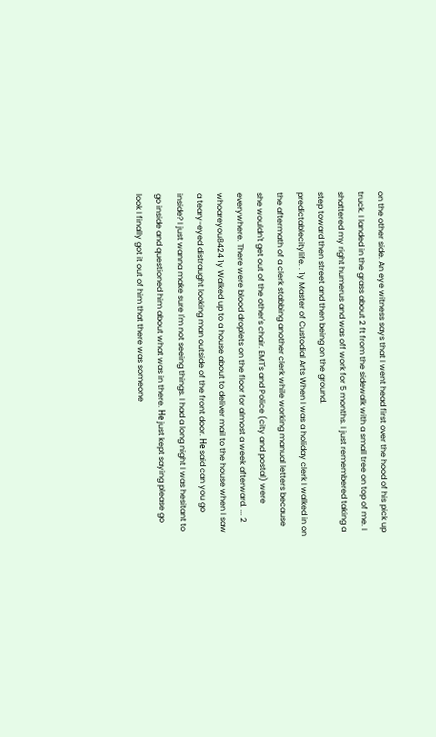on the other side. An eye witness says that I went head first over the hood of his pick up truck. I landed in the grass about 2 ft from the sidewalk with a small tree on top of me. I shattered my right humerus and was off work for 5 months. I just remembered taking a step toward then street and then being on the ground.
predictablecitylife. . 1y Master of Custodial Arts When I was a holiday clerk I walked in on the aftermath of a clerk stabbing another clerk while working manual letters because she wouldn't get out of the other's chair. EMT's and Police (city and postal) were everywhere. There were blood droplets on the floor for almost a week afterward. ... 2
whoareyou8424 1y Walked up to a house about to deliver mail to the house when I saw a teary-eyed distraught looking man outside of the front door. Не said can you go inside? I just wanna make sure I'm not seeing things. I had a long night I was hesitant to go inside and questioned him about what was in there. Не just kept saying please go look I finally got it out of him that there was someone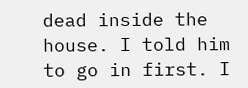dead inside the house. I told him to go in first. I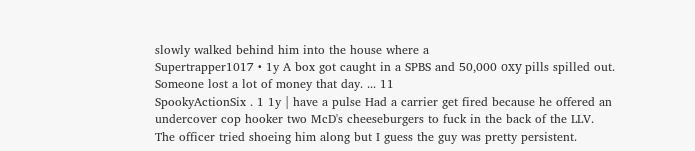slowly walked behind him into the house where a
Supertrapper1017 • 1y A box got caught in a SPBS and 50,000 оху pills spilled out. Someone lost a lot of money that day. ... 11
SpookyActionSix . 1 1y | have a pulse Had a carrier get fired because he offered an undercover cop hooker two McD's cheeseburgers to fuck in the back of the LLV. The officer tried shoeing him along but I guess the guy was pretty persistent.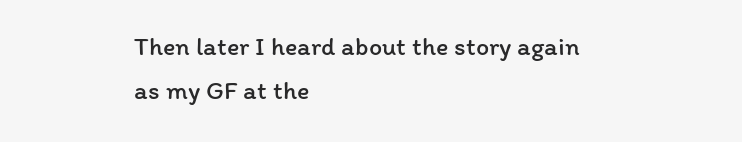Then later I heard about the story again as my GF at the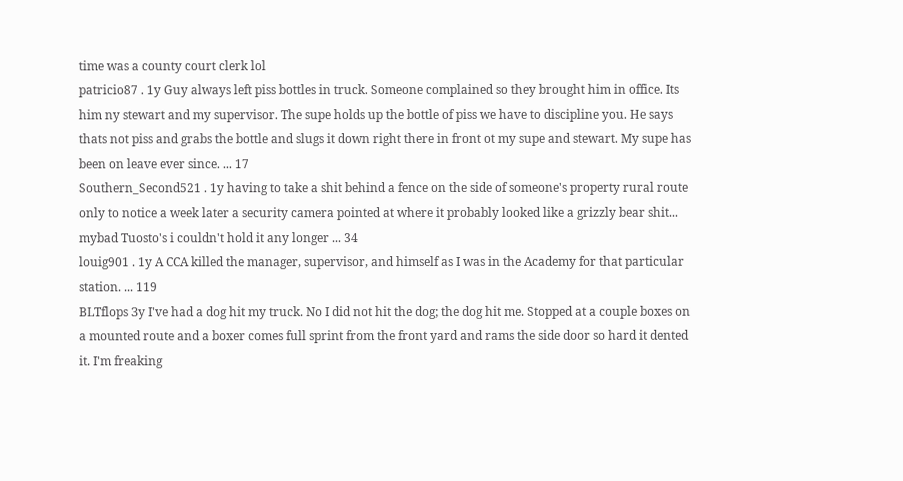time was a county court clerk lol
patricio87 . 1y Guy always left piss bottles in truck. Someone complained so they brought him in office. Its him ny stewart and my supervisor. The supe holds up the bottle of piss we have to discipline you. Не says thats not piss and grabs the bottle and slugs it down right there in front ot my supe and stewart. My supe has been on leave ever since. ... 17
Southern_Second521 . 1y having to take a shit behind a fence on the side of someone's property rural route only to notice a week later a security camera pointed at where it probably looked like a grizzly bear shit... mybad Tuosto's i couldn't hold it any longer ... 34
louig901 . 1y A CCA killed the manager, supervisor, and himself as I was in the Academy for that particular station. ... 119
BLTflops Зу I've had a dog hit my truck. No I did not hit the dog; the dog hit me. Stopped at a couple boxes on a mounted route and a boxer comes full sprint from the front yard and rams the side door so hard it dented it. I'm freaking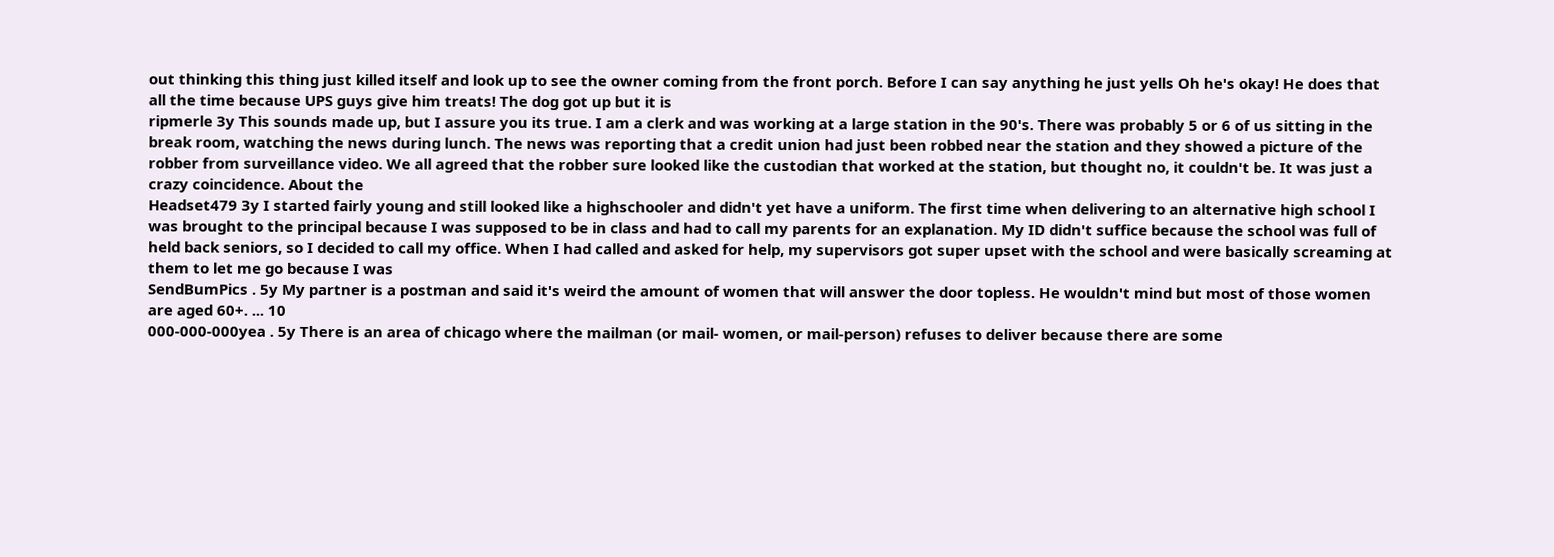out thinking this thing just killed itself and look up to see the owner coming from the front porch. Before I can say anything he just yells Oh he's okay! Не does that all the time because UPS guys give him treats! The dog got up but it is
ripmerle Зу This sounds made up, but I assure you its true. I am a clerk and was working at a large station in the 90's. There was probably 5 or 6 of us sitting in the break room, watching the news during lunch. The news was reporting that a credit union had just been robbed near the station and they showed a picture of the robber from surveillance video. We all agreed that the robber sure looked like the custodian that worked at the station, but thought no, it couldn't be. It was just a crazy coincidence. About the
Headset479 Зу I started fairly young and still looked like a highschooler and didn't yet have a uniform. The first time when delivering to an alternative high school I was brought to the principal because I was supposed to be in class and had to call my parents for an explanation. My ID didn't suffice because the school was full of held back seniors, so I decided to call my office. When I had called and asked for help, my supervisors got super upset with the school and were basically screaming at them to let me go because I was
SendBumPics . 5y My partner is a postman and said it's weird the amount of women that will answer the door topless. Не wouldn't mind but most of those women are aged 60+. ... 10
000-000-000yea . 5y There is an area of chicago where the mailman (or mail- women, or mail-person) refuses to deliver because there are some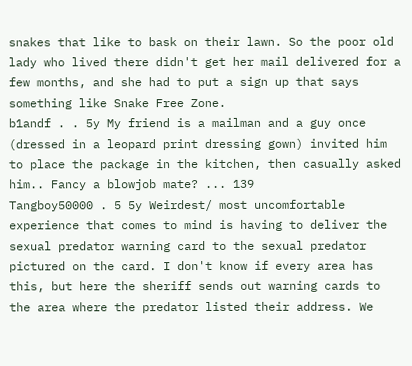snakes that like to bask on their lawn. So the poor old lady who lived there didn't get her mail delivered for a few months, and she had to put a sign up that says something like Snake Free Zone.
b1andf . . 5y My friend is a mailman and a guy once (dressed in a leopard print dressing gown) invited him to place the package in the kitchen, then casually asked him.. Fancy a blowjob mate? ... 139
Tangboy50000 . 5 5y Weirdest/ most uncomfortable experience that comes to mind is having to deliver the sexual predator warning card to the sexual predator pictured on the card. I don't know if every area has this, but here the sheriff sends out warning cards to the area where the predator listed their address. We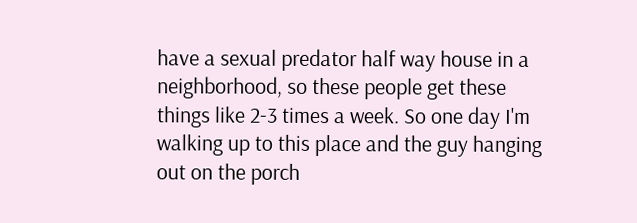have a sexual predator half way house in a neighborhood, so these people get these things like 2-3 times a week. So one day I'm walking up to this place and the guy hanging out on the porch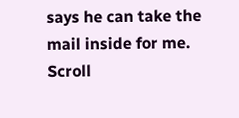says he can take the mail inside for me.
Scroll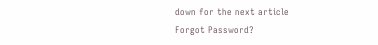down for the next article
Forgot Password?